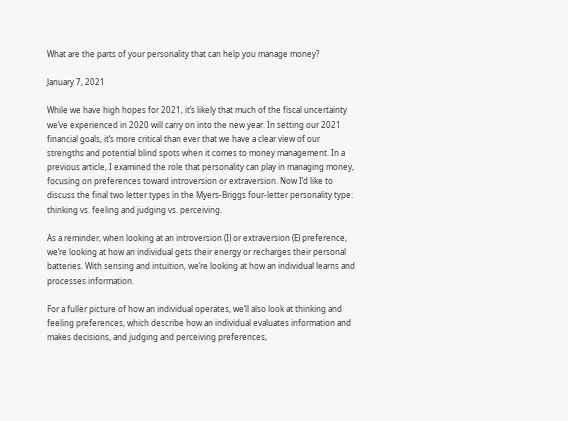What are the parts of your personality that can help you manage money?

January 7, 2021

While we have high hopes for 2021, it’s likely that much of the fiscal uncertainty we’ve experienced in 2020 will carry on into the new year. In setting our 2021 financial goals, it’s more critical than ever that we have a clear view of our strengths and potential blind spots when it comes to money management. In a previous article, I examined the role that personality can play in managing money, focusing on preferences toward introversion or extraversion. Now I’d like to discuss the final two letter types in the Myers-Briggs four-letter personality type: thinking vs. feeling and judging vs. perceiving.

As a reminder, when looking at an introversion (I) or extraversion (E) preference, we’re looking at how an individual gets their energy or recharges their personal batteries. With sensing and intuition, we’re looking at how an individual learns and processes information.

For a fuller picture of how an individual operates, we’ll also look at thinking and feeling preferences, which describe how an individual evaluates information and makes decisions, and judging and perceiving preferences,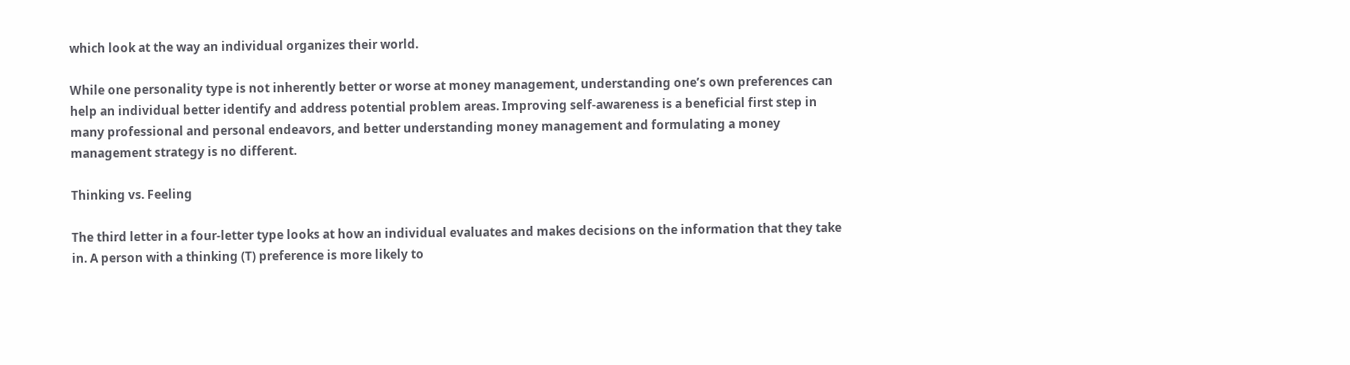which look at the way an individual organizes their world.

While one personality type is not inherently better or worse at money management, understanding one’s own preferences can help an individual better identify and address potential problem areas. Improving self-awareness is a beneficial first step in many professional and personal endeavors, and better understanding money management and formulating a money management strategy is no different.

Thinking vs. Feeling

The third letter in a four-letter type looks at how an individual evaluates and makes decisions on the information that they take in. A person with a thinking (T) preference is more likely to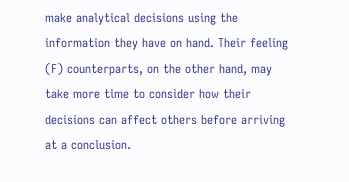make analytical decisions using the information they have on hand. Their feeling (F) counterparts, on the other hand, may take more time to consider how their decisions can affect others before arriving at a conclusion.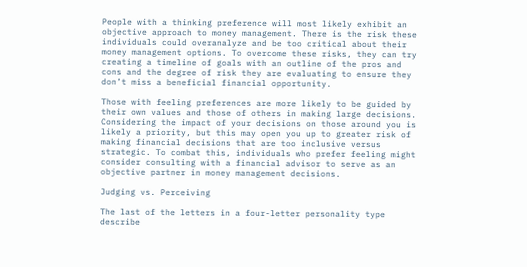People with a thinking preference will most likely exhibit an objective approach to money management. There is the risk these individuals could overanalyze and be too critical about their money management options. To overcome these risks, they can try creating a timeline of goals with an outline of the pros and cons and the degree of risk they are evaluating to ensure they don’t miss a beneficial financial opportunity.

Those with feeling preferences are more likely to be guided by their own values and those of others in making large decisions. Considering the impact of your decisions on those around you is likely a priority, but this may open you up to greater risk of making financial decisions that are too inclusive versus strategic. To combat this, individuals who prefer feeling might consider consulting with a financial advisor to serve as an objective partner in money management decisions.

Judging vs. Perceiving

The last of the letters in a four-letter personality type describe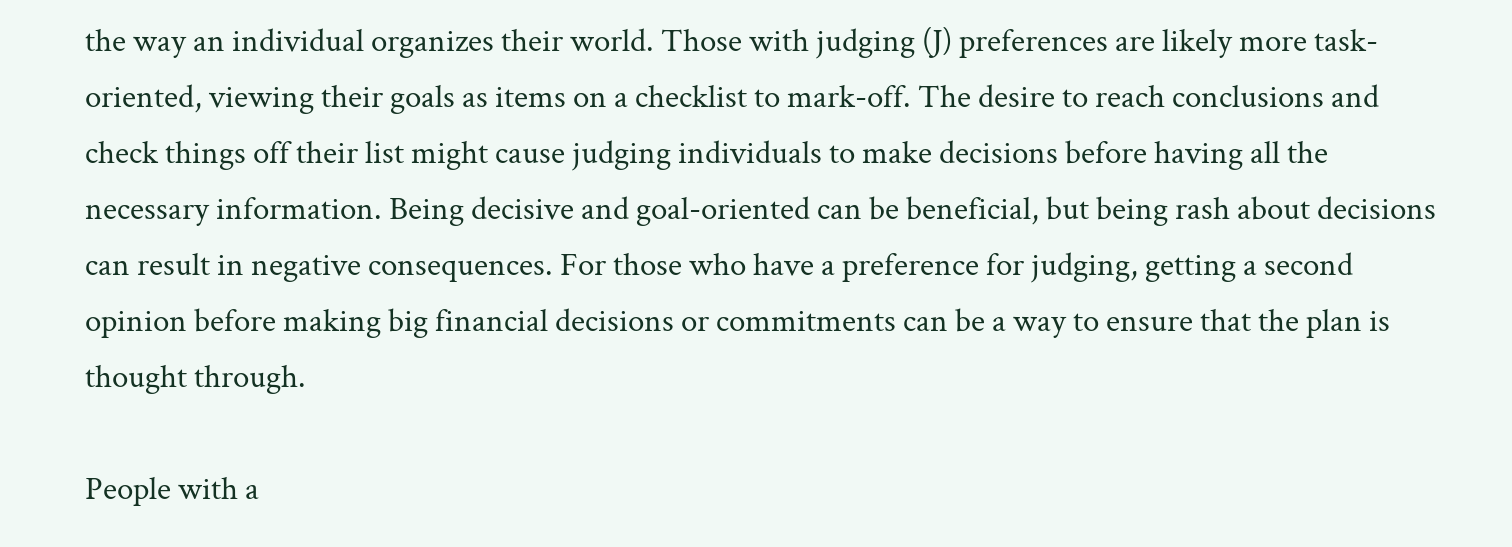the way an individual organizes their world. Those with judging (J) preferences are likely more task-oriented, viewing their goals as items on a checklist to mark-off. The desire to reach conclusions and check things off their list might cause judging individuals to make decisions before having all the necessary information. Being decisive and goal-oriented can be beneficial, but being rash about decisions can result in negative consequences. For those who have a preference for judging, getting a second opinion before making big financial decisions or commitments can be a way to ensure that the plan is thought through.

People with a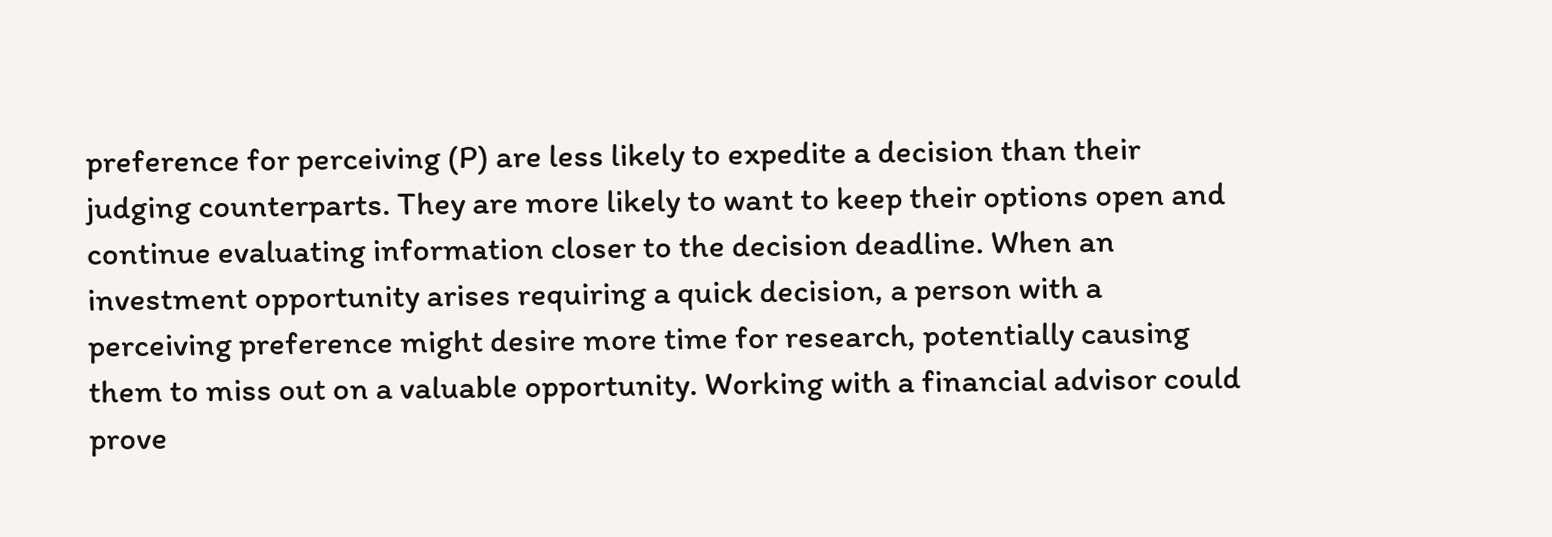preference for perceiving (P) are less likely to expedite a decision than their judging counterparts. They are more likely to want to keep their options open and continue evaluating information closer to the decision deadline. When an investment opportunity arises requiring a quick decision, a person with a perceiving preference might desire more time for research, potentially causing them to miss out on a valuable opportunity. Working with a financial advisor could prove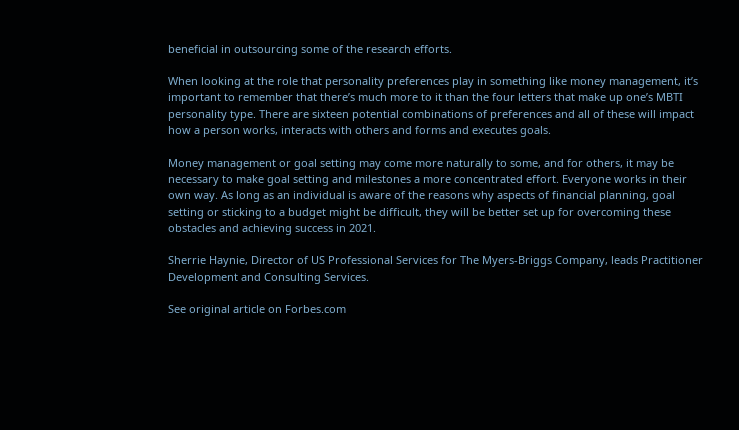beneficial in outsourcing some of the research efforts.

When looking at the role that personality preferences play in something like money management, it’s important to remember that there’s much more to it than the four letters that make up one’s MBTI personality type. There are sixteen potential combinations of preferences and all of these will impact how a person works, interacts with others and forms and executes goals.

Money management or goal setting may come more naturally to some, and for others, it may be necessary to make goal setting and milestones a more concentrated effort. Everyone works in their own way. As long as an individual is aware of the reasons why aspects of financial planning, goal setting or sticking to a budget might be difficult, they will be better set up for overcoming these obstacles and achieving success in 2021.

Sherrie Haynie, Director of US Professional Services for The Myers-Briggs Company, leads Practitioner Development and Consulting Services.

See original article on Forbes.com